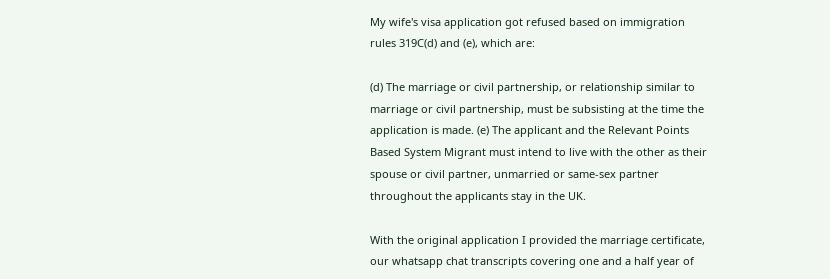My wife's visa application got refused based on immigration rules 319C(d) and (e), which are:

(d) The marriage or civil partnership, or relationship similar to marriage or civil partnership, must be subsisting at the time the application is made. (e) The applicant and the Relevant Points Based System Migrant must intend to live with the other as their spouse or civil partner, unmarried or same-sex partner throughout the applicants stay in the UK.

With the original application I provided the marriage certificate, our whatsapp chat transcripts covering one and a half year of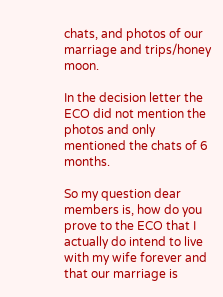chats, and photos of our marriage and trips/honey moon.

In the decision letter the ECO did not mention the photos and only mentioned the chats of 6 months.

So my question dear members is, how do you prove to the ECO that I actually do intend to live with my wife forever and that our marriage is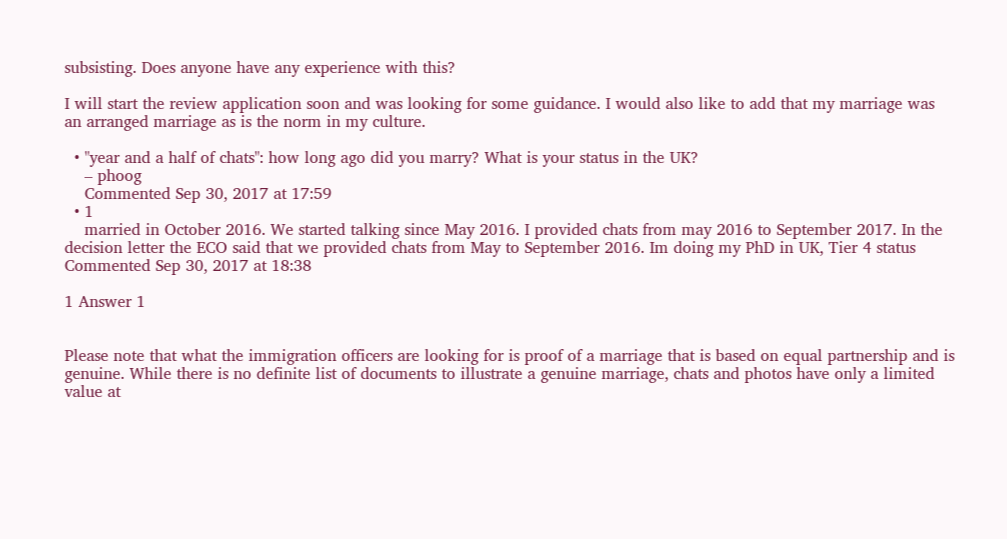subsisting. Does anyone have any experience with this?

I will start the review application soon and was looking for some guidance. I would also like to add that my marriage was an arranged marriage as is the norm in my culture.

  • "year and a half of chats": how long ago did you marry? What is your status in the UK?
    – phoog
    Commented Sep 30, 2017 at 17:59
  • 1
    married in October 2016. We started talking since May 2016. I provided chats from may 2016 to September 2017. In the decision letter the ECO said that we provided chats from May to September 2016. Im doing my PhD in UK, Tier 4 status Commented Sep 30, 2017 at 18:38

1 Answer 1


Please note that what the immigration officers are looking for is proof of a marriage that is based on equal partnership and is genuine. While there is no definite list of documents to illustrate a genuine marriage, chats and photos have only a limited value at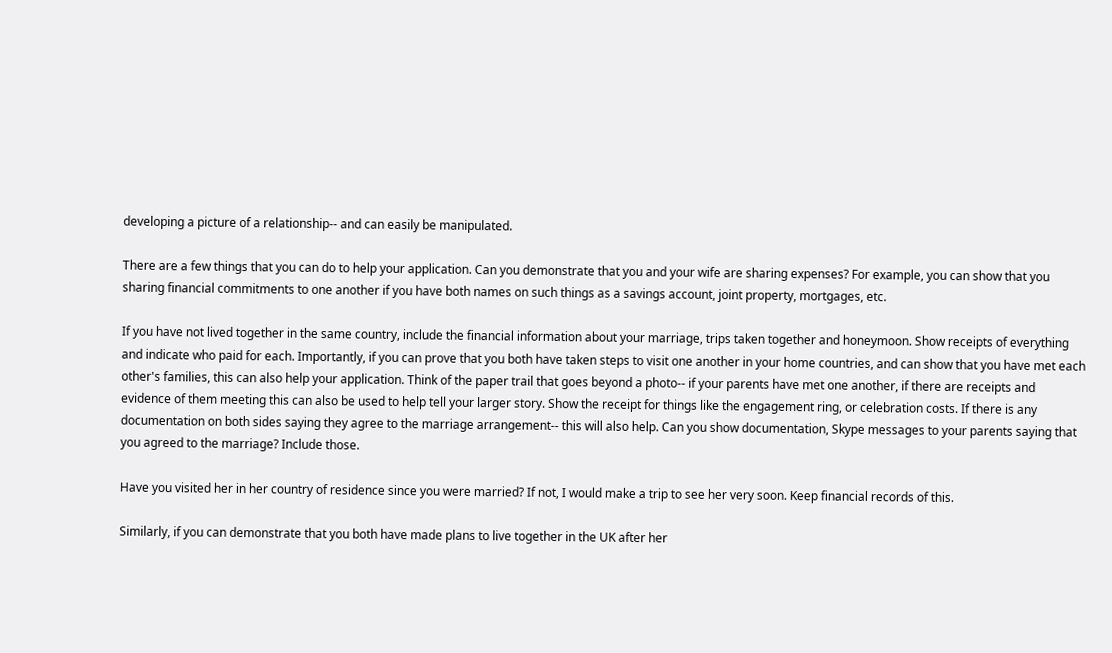developing a picture of a relationship-- and can easily be manipulated.

There are a few things that you can do to help your application. Can you demonstrate that you and your wife are sharing expenses? For example, you can show that you sharing financial commitments to one another if you have both names on such things as a savings account, joint property, mortgages, etc.

If you have not lived together in the same country, include the financial information about your marriage, trips taken together and honeymoon. Show receipts of everything and indicate who paid for each. Importantly, if you can prove that you both have taken steps to visit one another in your home countries, and can show that you have met each other's families, this can also help your application. Think of the paper trail that goes beyond a photo-- if your parents have met one another, if there are receipts and evidence of them meeting this can also be used to help tell your larger story. Show the receipt for things like the engagement ring, or celebration costs. If there is any documentation on both sides saying they agree to the marriage arrangement-- this will also help. Can you show documentation, Skype messages to your parents saying that you agreed to the marriage? Include those.

Have you visited her in her country of residence since you were married? If not, I would make a trip to see her very soon. Keep financial records of this.

Similarly, if you can demonstrate that you both have made plans to live together in the UK after her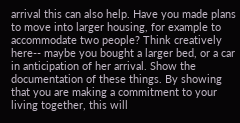arrival this can also help. Have you made plans to move into larger housing, for example to accommodate two people? Think creatively here-- maybe you bought a larger bed, or a car in anticipation of her arrival. Show the documentation of these things. By showing that you are making a commitment to your living together, this will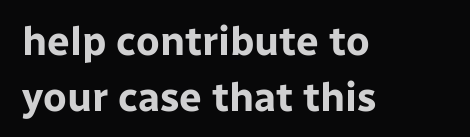help contribute to your case that this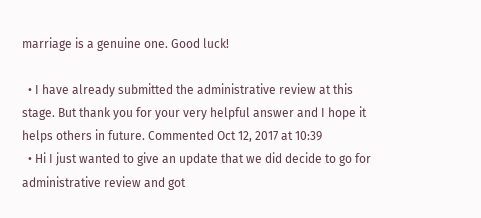marriage is a genuine one. Good luck!

  • I have already submitted the administrative review at this stage. But thank you for your very helpful answer and I hope it helps others in future. Commented Oct 12, 2017 at 10:39
  • Hi I just wanted to give an update that we did decide to go for administrative review and got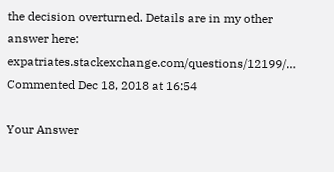the decision overturned. Details are in my other answer here: expatriates.stackexchange.com/questions/12199/… Commented Dec 18, 2018 at 16:54

Your Answer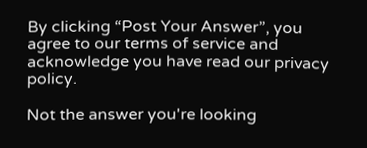By clicking “Post Your Answer”, you agree to our terms of service and acknowledge you have read our privacy policy.

Not the answer you're looking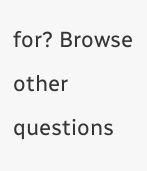for? Browse other questions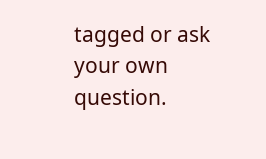tagged or ask your own question.